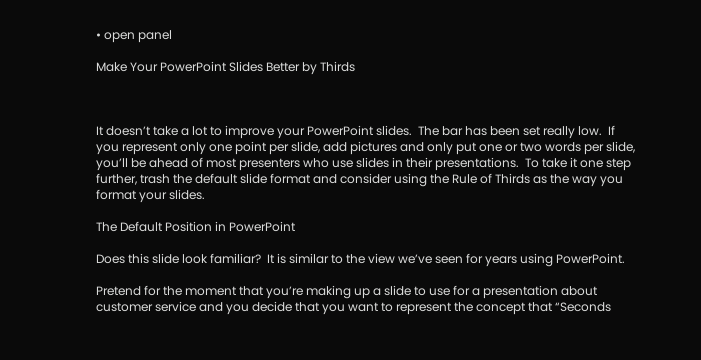• open panel

Make Your PowerPoint Slides Better by Thirds



It doesn’t take a lot to improve your PowerPoint slides.  The bar has been set really low.  If you represent only one point per slide, add pictures and only put one or two words per slide, you’ll be ahead of most presenters who use slides in their presentations.  To take it one step further, trash the default slide format and consider using the Rule of Thirds as the way you format your slides.

The Default Position in PowerPoint

Does this slide look familiar?  It is similar to the view we’ve seen for years using PowerPoint.

Pretend for the moment that you’re making up a slide to use for a presentation about customer service and you decide that you want to represent the concept that “Seconds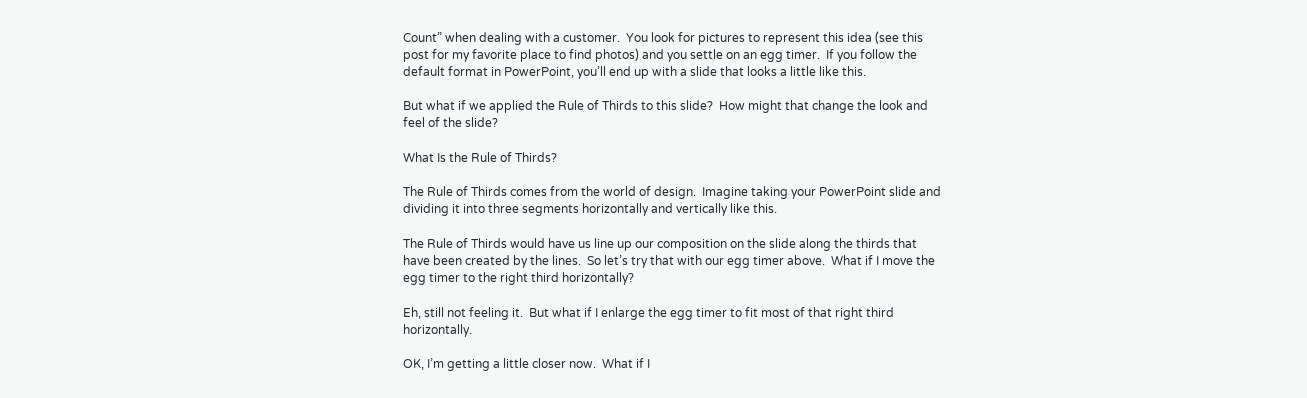Count” when dealing with a customer.  You look for pictures to represent this idea (see this post for my favorite place to find photos) and you settle on an egg timer.  If you follow the default format in PowerPoint, you’ll end up with a slide that looks a little like this.

But what if we applied the Rule of Thirds to this slide?  How might that change the look and feel of the slide?

What Is the Rule of Thirds?

The Rule of Thirds comes from the world of design.  Imagine taking your PowerPoint slide and dividing it into three segments horizontally and vertically like this.

The Rule of Thirds would have us line up our composition on the slide along the thirds that have been created by the lines.  So let’s try that with our egg timer above.  What if I move the egg timer to the right third horizontally?

Eh, still not feeling it.  But what if I enlarge the egg timer to fit most of that right third horizontally.

OK, I’m getting a little closer now.  What if I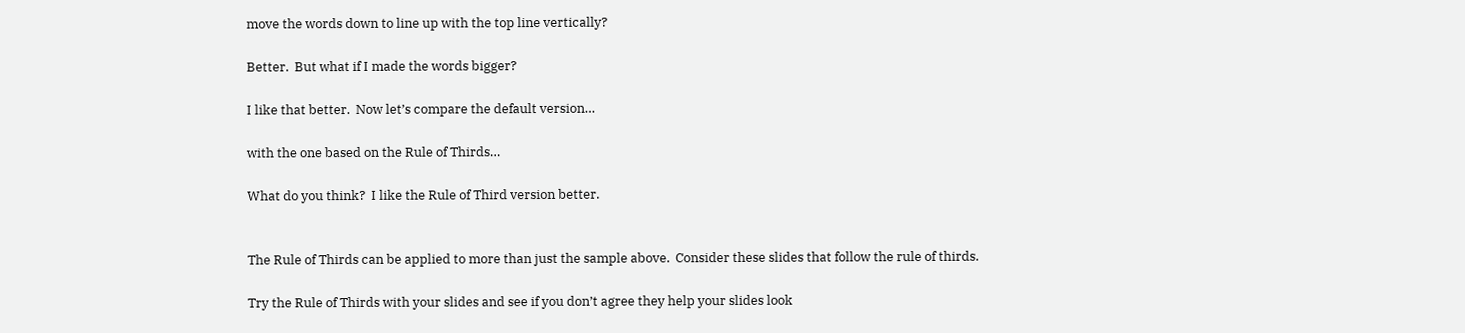move the words down to line up with the top line vertically?

Better.  But what if I made the words bigger?

I like that better.  Now let’s compare the default version…

with the one based on the Rule of Thirds…

What do you think?  I like the Rule of Third version better.


The Rule of Thirds can be applied to more than just the sample above.  Consider these slides that follow the rule of thirds.

Try the Rule of Thirds with your slides and see if you don’t agree they help your slides look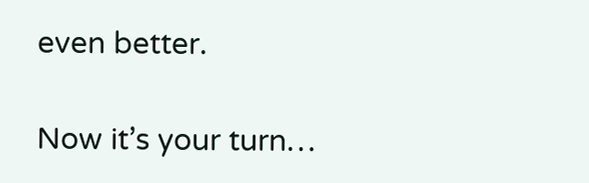even better.

Now it’s your turn…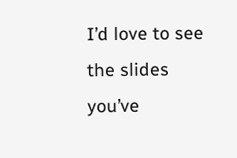I’d love to see the slides you’ve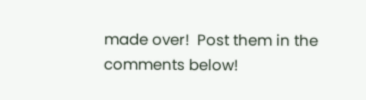made over!  Post them in the comments below!